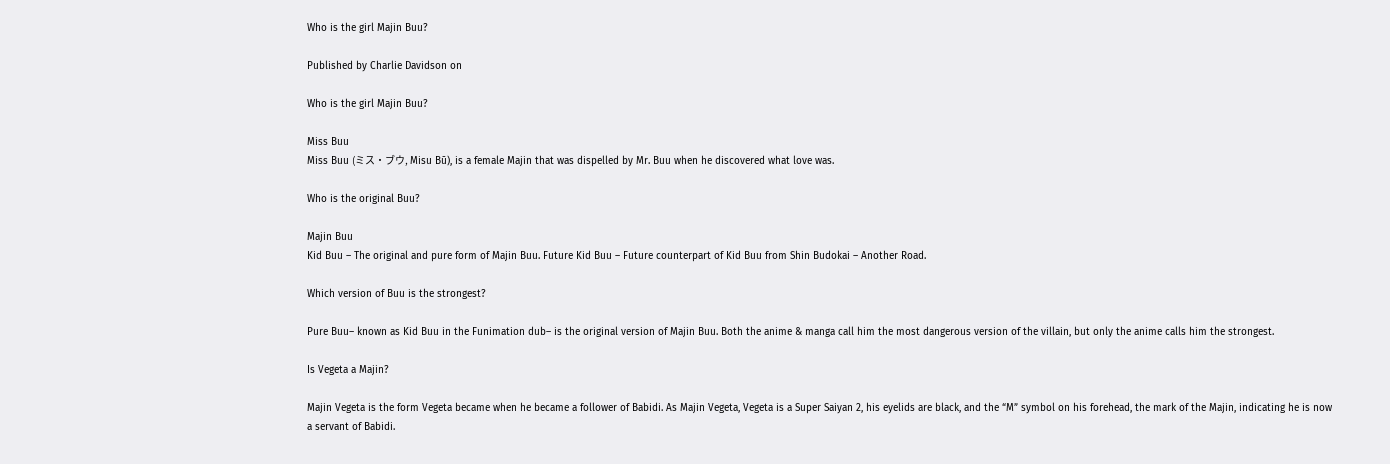Who is the girl Majin Buu?

Published by Charlie Davidson on

Who is the girl Majin Buu?

Miss Buu
Miss Buu (ミス·ブウ, Misu Bū), is a female Majin that was dispelled by Mr. Buu when he discovered what love was.

Who is the original Buu?

Majin Buu
Kid Buu – The original and pure form of Majin Buu. Future Kid Buu – Future counterpart of Kid Buu from Shin Budokai – Another Road.

Which version of Buu is the strongest?

Pure Buu– known as Kid Buu in the Funimation dub– is the original version of Majin Buu. Both the anime & manga call him the most dangerous version of the villain, but only the anime calls him the strongest.

Is Vegeta a Majin?

Majin Vegeta is the form Vegeta became when he became a follower of Babidi. As Majin Vegeta, Vegeta is a Super Saiyan 2, his eyelids are black, and the “M” symbol on his forehead, the mark of the Majin, indicating he is now a servant of Babidi.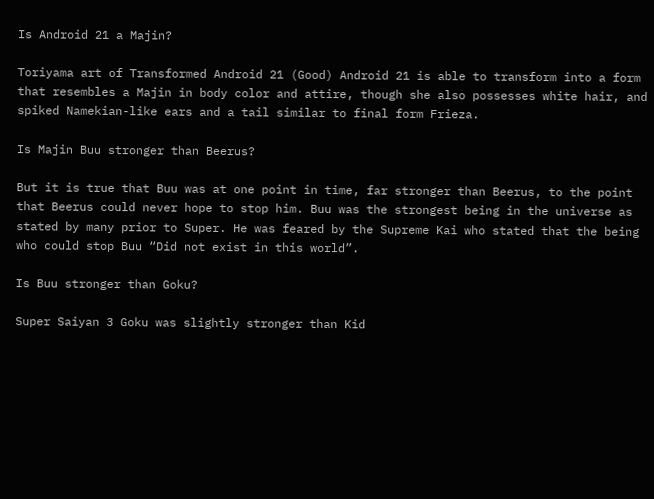Is Android 21 a Majin?

Toriyama art of Transformed Android 21 (Good) Android 21 is able to transform into a form that resembles a Majin in body color and attire, though she also possesses white hair, and spiked Namekian-like ears and a tail similar to final form Frieza.

Is Majin Buu stronger than Beerus?

But it is true that Buu was at one point in time, far stronger than Beerus, to the point that Beerus could never hope to stop him. Buu was the strongest being in the universe as stated by many prior to Super. He was feared by the Supreme Kai who stated that the being who could stop Buu “Did not exist in this world”.

Is Buu stronger than Goku?

Super Saiyan 3 Goku was slightly stronger than Kid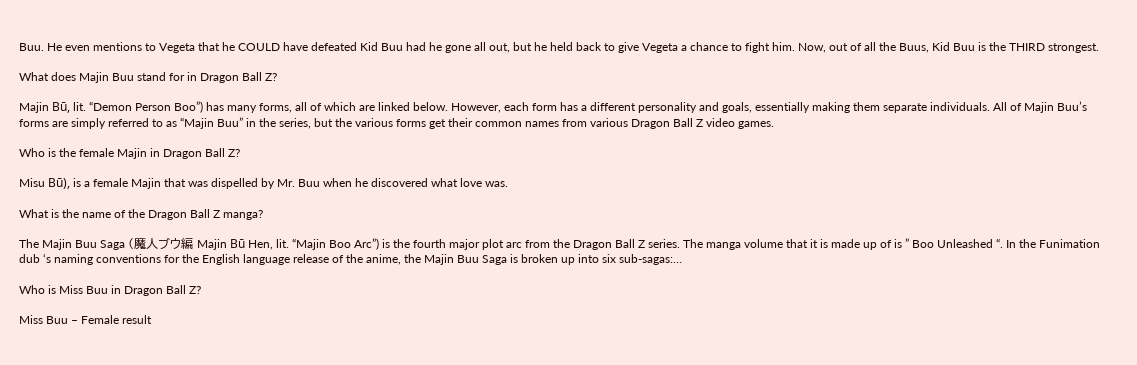Buu. He even mentions to Vegeta that he COULD have defeated Kid Buu had he gone all out, but he held back to give Vegeta a chance to fight him. Now, out of all the Buus, Kid Buu is the THIRD strongest.

What does Majin Buu stand for in Dragon Ball Z?

Majin Bū, lit. “Demon Person Boo”) has many forms, all of which are linked below. However, each form has a different personality and goals, essentially making them separate individuals. All of Majin Buu’s forms are simply referred to as “Majin Buu” in the series, but the various forms get their common names from various Dragon Ball Z video games.

Who is the female Majin in Dragon Ball Z?

Misu Bū), is a female Majin that was dispelled by Mr. Buu when he discovered what love was.

What is the name of the Dragon Ball Z manga?

The Majin Buu Saga (魔人ブウ編 Majin Bū Hen, lit. “Majin Boo Arc”) is the fourth major plot arc from the Dragon Ball Z series. The manga volume that it is made up of is ” Boo Unleashed “. In the Funimation dub ‘s naming conventions for the English language release of the anime, the Majin Buu Saga is broken up into six sub-sagas:…

Who is Miss Buu in Dragon Ball Z?

Miss Buu – Female result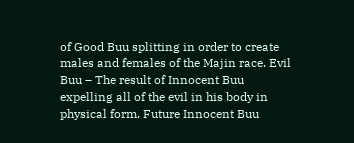of Good Buu splitting in order to create males and females of the Majin race. Evil Buu – The result of Innocent Buu expelling all of the evil in his body in physical form. Future Innocent Buu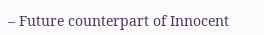– Future counterpart of Innocent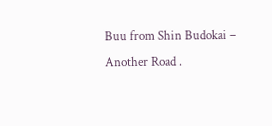Buu from Shin Budokai – Another Road .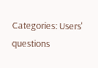Categories: Users' questions